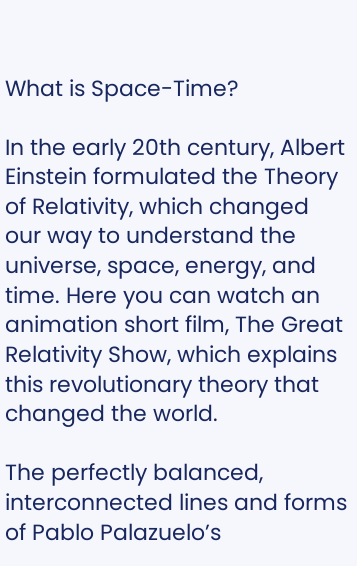What is Space-Time?

In the early 20th century, Albert Einstein formulated the Theory of Relativity, which changed our way to understand the universe, space, energy, and time. Here you can watch an animation short film, The Great Relativity Show, which explains this revolutionary theory that changed the world.

The perfectly balanced, interconnected lines and forms of Pablo Palazuelo’s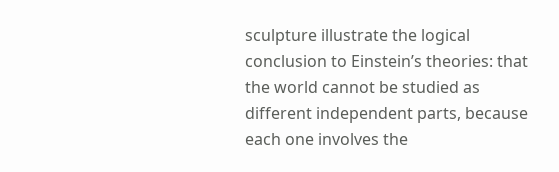sculpture illustrate the logical conclusion to Einstein’s theories: that the world cannot be studied as different independent parts, because each one involves the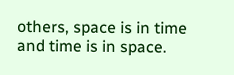others, space is in time and time is in space.